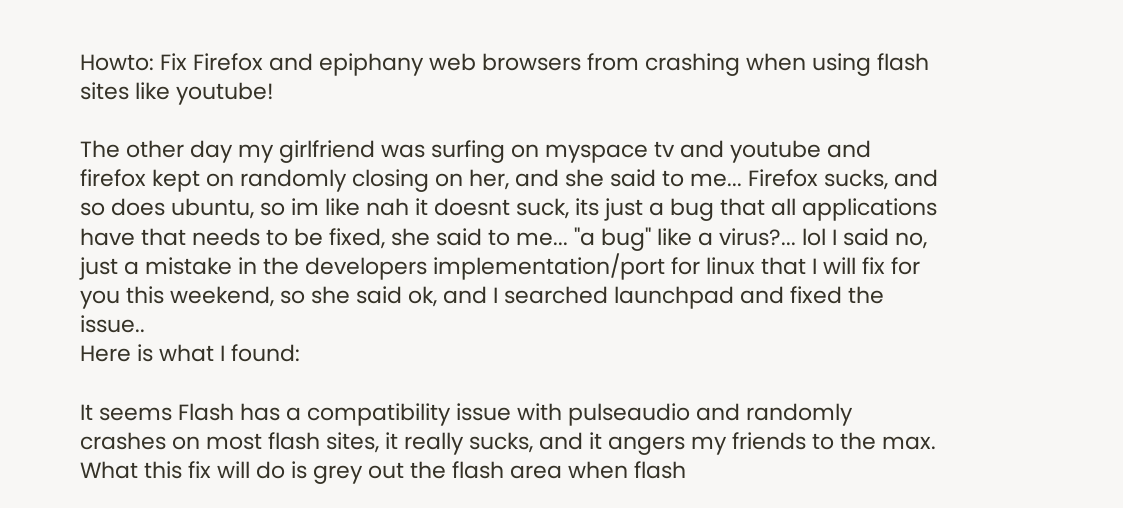Howto: Fix Firefox and epiphany web browsers from crashing when using flash sites like youtube!

The other day my girlfriend was surfing on myspace tv and youtube and firefox kept on randomly closing on her, and she said to me... Firefox sucks, and so does ubuntu, so im like nah it doesnt suck, its just a bug that all applications have that needs to be fixed, she said to me... "a bug" like a virus?... lol I said no, just a mistake in the developers implementation/port for linux that I will fix for you this weekend, so she said ok, and I searched launchpad and fixed the issue..
Here is what I found:

It seems Flash has a compatibility issue with pulseaudio and randomly crashes on most flash sites, it really sucks, and it angers my friends to the max. What this fix will do is grey out the flash area when flash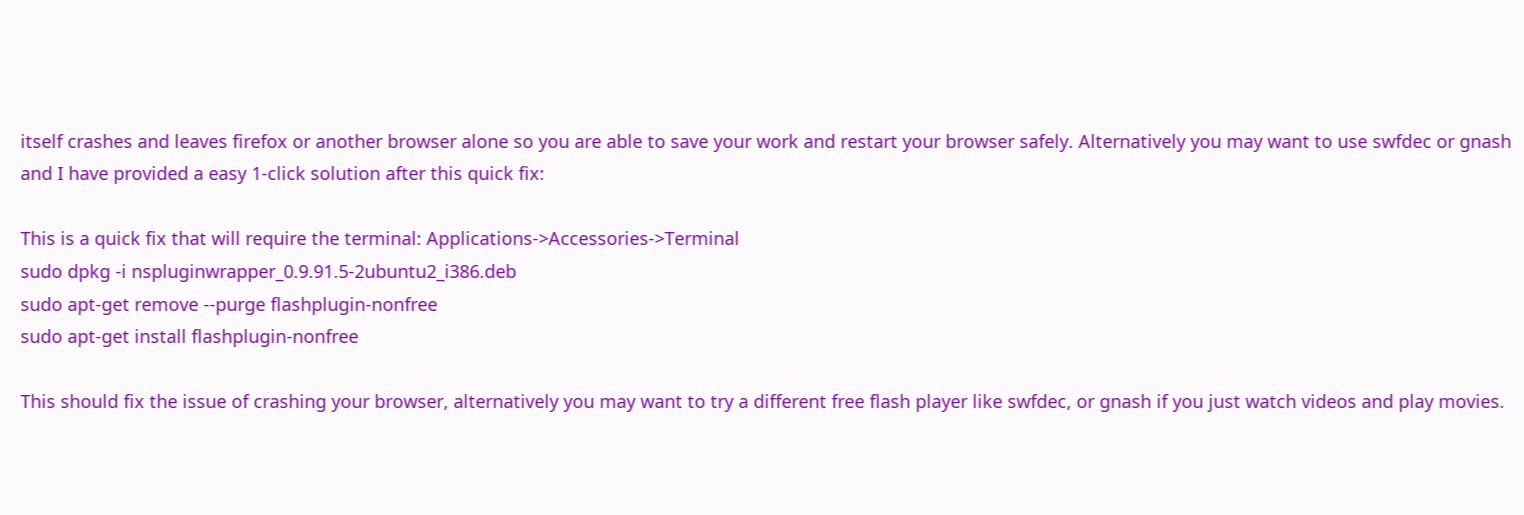itself crashes and leaves firefox or another browser alone so you are able to save your work and restart your browser safely. Alternatively you may want to use swfdec or gnash and I have provided a easy 1-click solution after this quick fix:

This is a quick fix that will require the terminal: Applications->Accessories->Terminal
sudo dpkg -i nspluginwrapper_0.9.91.5-2ubuntu2_i386.deb
sudo apt-get remove --purge flashplugin-nonfree
sudo apt-get install flashplugin-nonfree

This should fix the issue of crashing your browser, alternatively you may want to try a different free flash player like swfdec, or gnash if you just watch videos and play movies.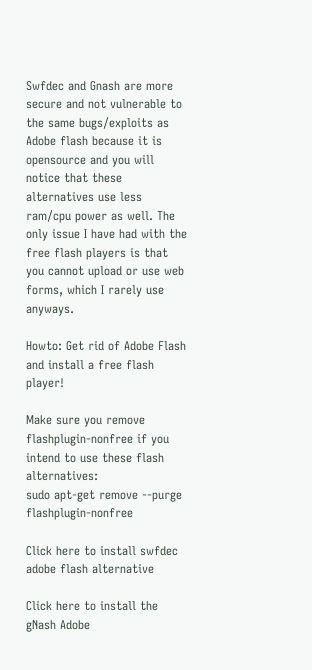Swfdec and Gnash are more secure and not vulnerable to the same bugs/exploits as Adobe flash because it is opensource and you will notice that these alternatives use less ram/cpu power as well. The only issue I have had with the free flash players is that you cannot upload or use web forms, which I rarely use anyways.

Howto: Get rid of Adobe Flash and install a free flash player!

Make sure you remove flashplugin-nonfree if you intend to use these flash alternatives:
sudo apt-get remove --purge flashplugin-nonfree

Click here to install swfdec adobe flash alternative

Click here to install the gNash Adobe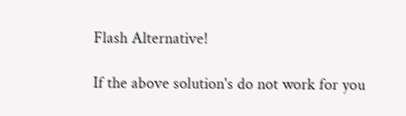Flash Alternative!

If the above solution's do not work for you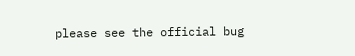please see the official bug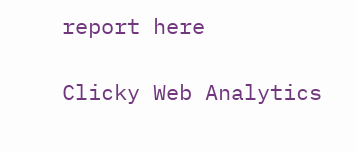report here

Clicky Web Analytics